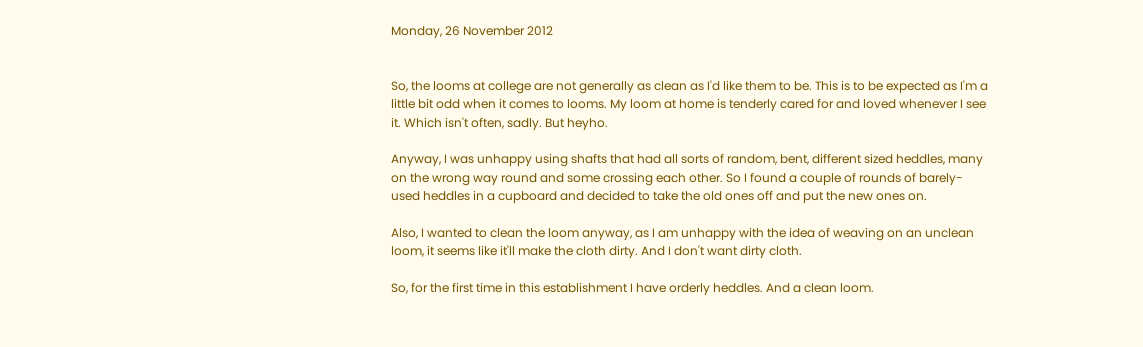Monday, 26 November 2012


So, the looms at college are not generally as clean as I'd like them to be. This is to be expected as I'm a little bit odd when it comes to looms. My loom at home is tenderly cared for and loved whenever I see it. Which isn't often, sadly. But heyho.

Anyway, I was unhappy using shafts that had all sorts of random, bent, different sized heddles, many on the wrong way round and some crossing each other. So I found a couple of rounds of barely-used heddles in a cupboard and decided to take the old ones off and put the new ones on.

Also, I wanted to clean the loom anyway, as I am unhappy with the idea of weaving on an unclean loom, it seems like it'll make the cloth dirty. And I don't want dirty cloth.

So, for the first time in this establishment I have orderly heddles. And a clean loom.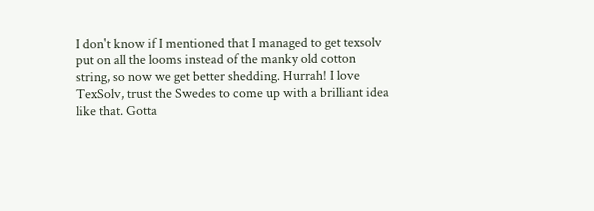I don't know if I mentioned that I managed to get texsolv put on all the looms instead of the manky old cotton string, so now we get better shedding. Hurrah! I love TexSolv, trust the Swedes to come up with a brilliant idea like that. Gotta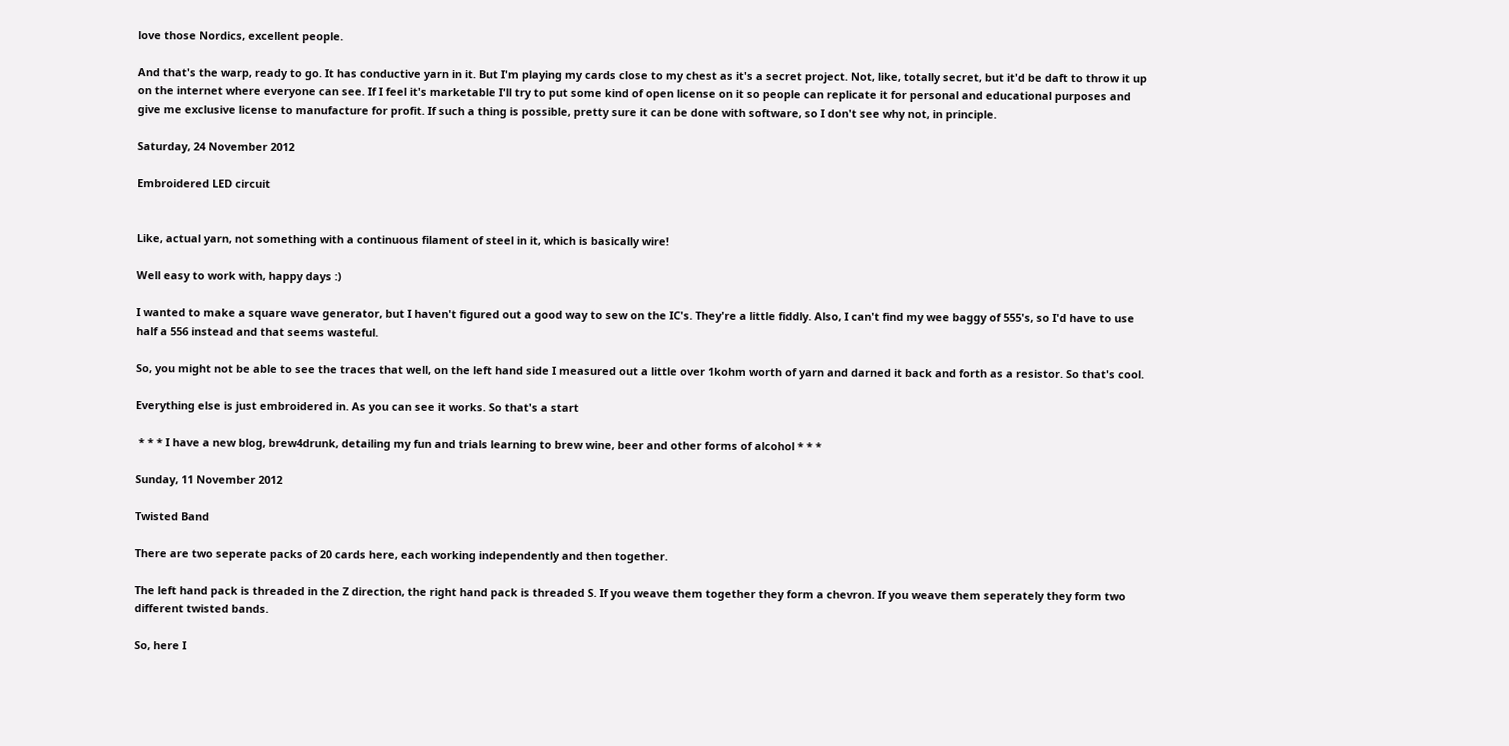love those Nordics, excellent people.

And that's the warp, ready to go. It has conductive yarn in it. But I'm playing my cards close to my chest as it's a secret project. Not, like, totally secret, but it'd be daft to throw it up on the internet where everyone can see. If I feel it's marketable I'll try to put some kind of open license on it so people can replicate it for personal and educational purposes and give me exclusive license to manufacture for profit. If such a thing is possible, pretty sure it can be done with software, so I don't see why not, in principle.

Saturday, 24 November 2012

Embroidered LED circuit


Like, actual yarn, not something with a continuous filament of steel in it, which is basically wire!

Well easy to work with, happy days :)

I wanted to make a square wave generator, but I haven't figured out a good way to sew on the IC's. They're a little fiddly. Also, I can't find my wee baggy of 555's, so I'd have to use half a 556 instead and that seems wasteful.

So, you might not be able to see the traces that well, on the left hand side I measured out a little over 1kohm worth of yarn and darned it back and forth as a resistor. So that's cool.

Everything else is just embroidered in. As you can see it works. So that's a start

 * * * I have a new blog, brew4drunk, detailing my fun and trials learning to brew wine, beer and other forms of alcohol * * *

Sunday, 11 November 2012

Twisted Band

There are two seperate packs of 20 cards here, each working independently and then together.

The left hand pack is threaded in the Z direction, the right hand pack is threaded S. If you weave them together they form a chevron. If you weave them seperately they form two different twisted bands.

So, here I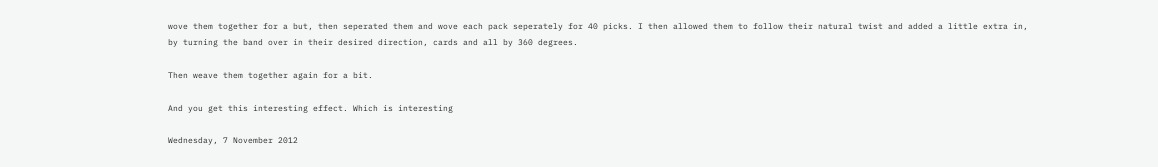wove them together for a but, then seperated them and wove each pack seperately for 40 picks. I then allowed them to follow their natural twist and added a little extra in, by turning the band over in their desired direction, cards and all by 360 degrees.

Then weave them together again for a bit.

And you get this interesting effect. Which is interesting

Wednesday, 7 November 2012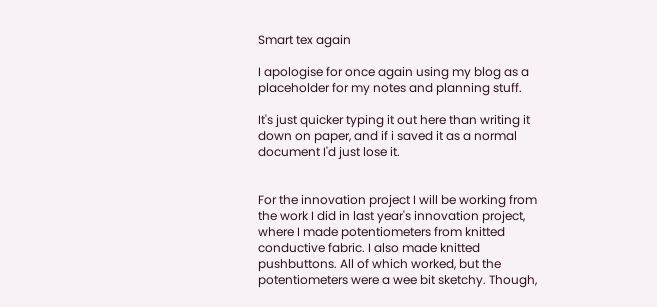Smart tex again

I apologise for once again using my blog as a placeholder for my notes and planning stuff.

It's just quicker typing it out here than writing it down on paper, and if i saved it as a normal document I'd just lose it.


For the innovation project I will be working from the work I did in last year's innovation project, where I made potentiometers from knitted conductive fabric. I also made knitted pushbuttons. All of which worked, but the potentiometers were a wee bit sketchy. Though,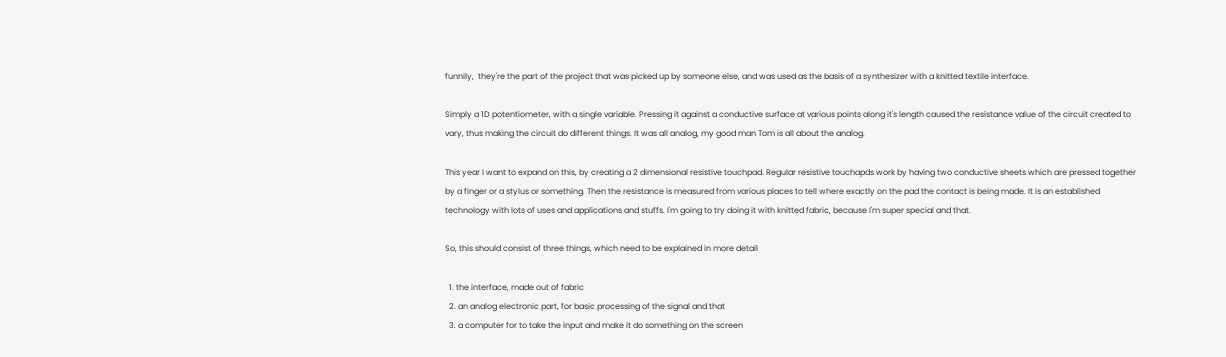funnily,  they're the part of the project that was picked up by someone else, and was used as the basis of a synthesizer with a knitted textile interface.

Simply a 1D potentiometer, with a single variable. Pressing it against a conductive surface at various points along it's length caused the resistance value of the circuit created to vary, thus making the circuit do different things. It was all analog, my good man Tom is all about the analog.

This year I want to expand on this, by creating a 2 dimensional resistive touchpad. Regular resistive touchapds work by having two conductive sheets which are pressed together by a finger or a stylus or something. Then the resistance is measured from various places to tell where exactly on the pad the contact is being made. It is an established technology with lots of uses and applications and stuffs. I'm going to try doing it with knitted fabric, because I'm super special and that.

So, this should consist of three things, which need to be explained in more detail

  1. the interface, made out of fabric
  2. an analog electronic part, for basic processing of the signal and that
  3. a computer for to take the input and make it do something on the screen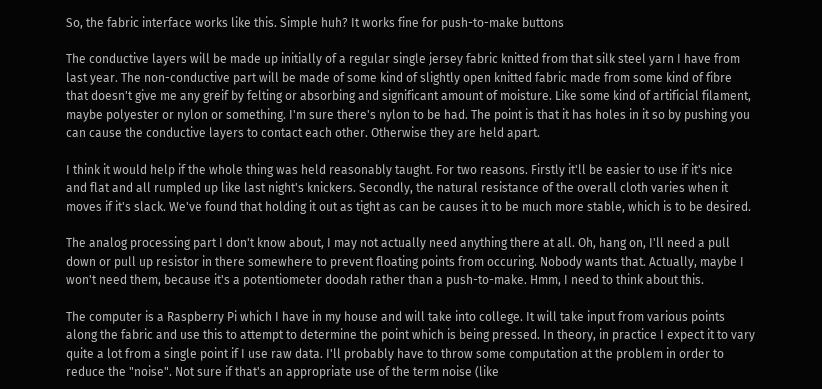So, the fabric interface works like this. Simple huh? It works fine for push-to-make buttons

The conductive layers will be made up initially of a regular single jersey fabric knitted from that silk steel yarn I have from last year. The non-conductive part will be made of some kind of slightly open knitted fabric made from some kind of fibre that doesn't give me any greif by felting or absorbing and significant amount of moisture. Like some kind of artificial filament, maybe polyester or nylon or something. I'm sure there's nylon to be had. The point is that it has holes in it so by pushing you can cause the conductive layers to contact each other. Otherwise they are held apart.

I think it would help if the whole thing was held reasonably taught. For two reasons. Firstly it'll be easier to use if it's nice and flat and all rumpled up like last night's knickers. Secondly, the natural resistance of the overall cloth varies when it moves if it's slack. We've found that holding it out as tight as can be causes it to be much more stable, which is to be desired.

The analog processing part I don't know about, I may not actually need anything there at all. Oh, hang on, I'll need a pull down or pull up resistor in there somewhere to prevent floating points from occuring. Nobody wants that. Actually, maybe I won't need them, because it's a potentiometer doodah rather than a push-to-make. Hmm, I need to think about this.

The computer is a Raspberry Pi which I have in my house and will take into college. It will take input from various points along the fabric and use this to attempt to determine the point which is being pressed. In theory, in practice I expect it to vary quite a lot from a single point if I use raw data. I'll probably have to throw some computation at the problem in order to reduce the "noise". Not sure if that's an appropriate use of the term noise (like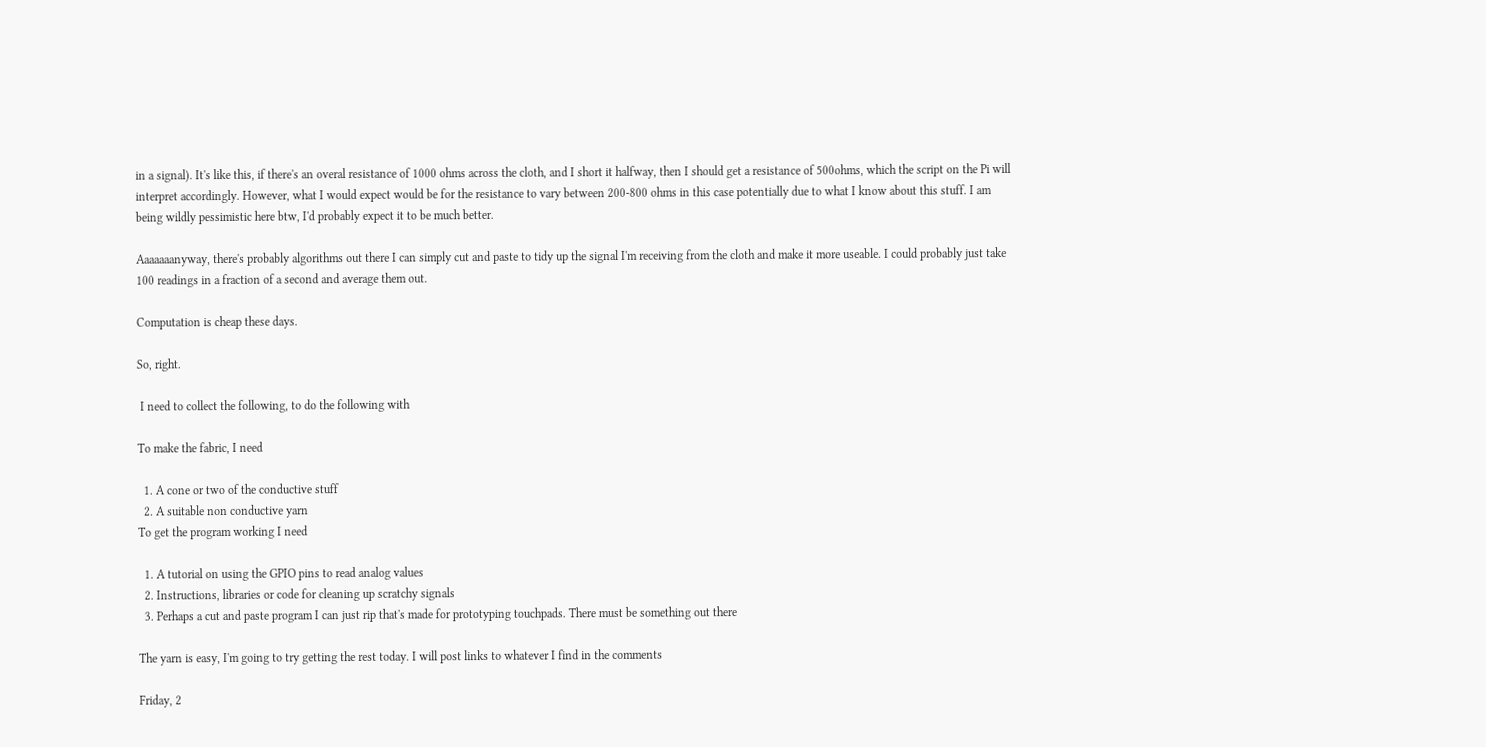in a signal). It's like this, if there's an overal resistance of 1000 ohms across the cloth, and I short it halfway, then I should get a resistance of 500ohms, which the script on the Pi will interpret accordingly. However, what I would expect would be for the resistance to vary between 200-800 ohms in this case potentially due to what I know about this stuff. I am being wildly pessimistic here btw, I'd probably expect it to be much better.

Aaaaaaanyway, there's probably algorithms out there I can simply cut and paste to tidy up the signal I'm receiving from the cloth and make it more useable. I could probably just take 100 readings in a fraction of a second and average them out.

Computation is cheap these days.

So, right.

 I need to collect the following, to do the following with

To make the fabric, I need

  1. A cone or two of the conductive stuff
  2. A suitable non conductive yarn
To get the program working I need

  1. A tutorial on using the GPIO pins to read analog values
  2. Instructions, libraries or code for cleaning up scratchy signals
  3. Perhaps a cut and paste program I can just rip that's made for prototyping touchpads. There must be something out there

The yarn is easy, I'm going to try getting the rest today. I will post links to whatever I find in the comments

Friday, 2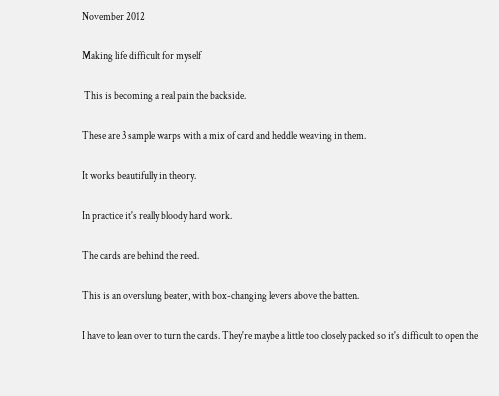November 2012

Making life difficult for myself

 This is becoming a real pain the backside.

These are 3 sample warps with a mix of card and heddle weaving in them.

It works beautifully in theory.

In practice it's really bloody hard work.

The cards are behind the reed.

This is an overslung beater, with box-changing levers above the batten.

I have to lean over to turn the cards. They're maybe a little too closely packed so it's difficult to open the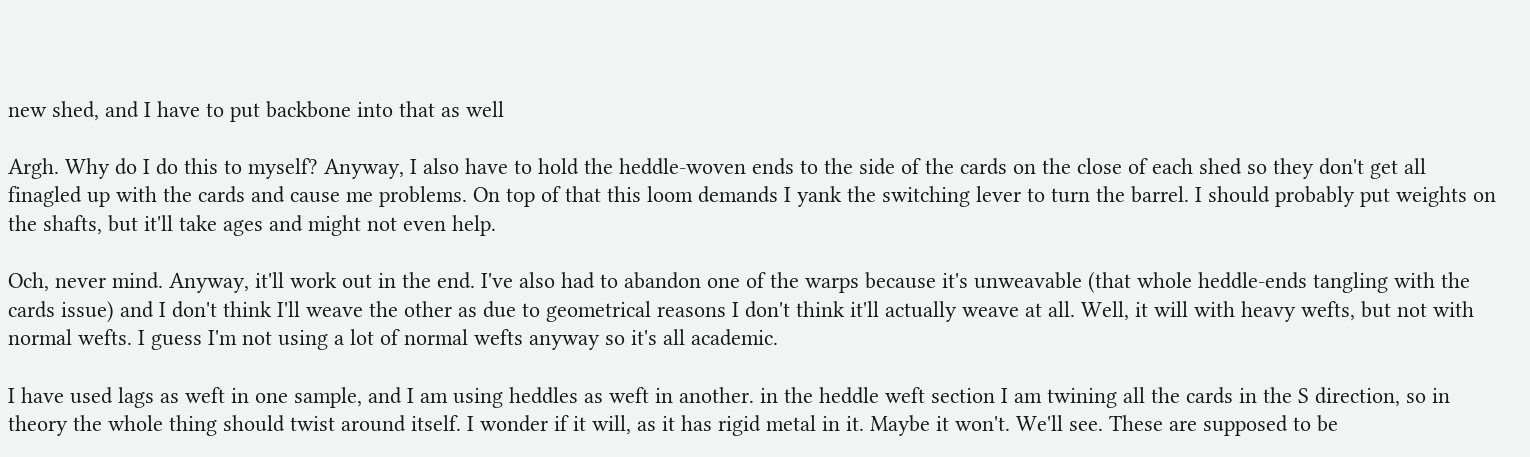new shed, and I have to put backbone into that as well

Argh. Why do I do this to myself? Anyway, I also have to hold the heddle-woven ends to the side of the cards on the close of each shed so they don't get all finagled up with the cards and cause me problems. On top of that this loom demands I yank the switching lever to turn the barrel. I should probably put weights on the shafts, but it'll take ages and might not even help.

Och, never mind. Anyway, it'll work out in the end. I've also had to abandon one of the warps because it's unweavable (that whole heddle-ends tangling with the cards issue) and I don't think I'll weave the other as due to geometrical reasons I don't think it'll actually weave at all. Well, it will with heavy wefts, but not with normal wefts. I guess I'm not using a lot of normal wefts anyway so it's all academic.

I have used lags as weft in one sample, and I am using heddles as weft in another. in the heddle weft section I am twining all the cards in the S direction, so in theory the whole thing should twist around itself. I wonder if it will, as it has rigid metal in it. Maybe it won't. We'll see. These are supposed to be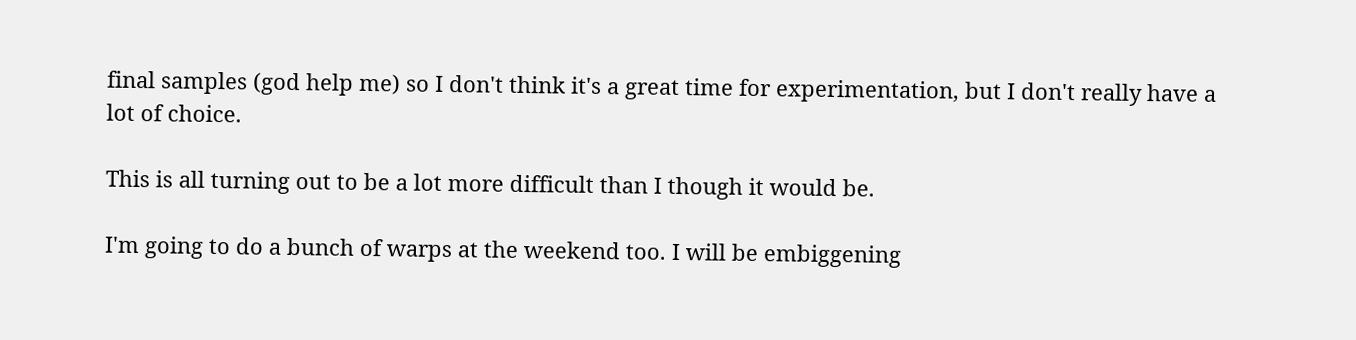final samples (god help me) so I don't think it's a great time for experimentation, but I don't really have a lot of choice.

This is all turning out to be a lot more difficult than I though it would be.

I'm going to do a bunch of warps at the weekend too. I will be embiggening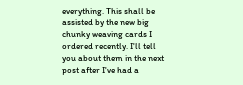everything. This shall be assisted by the new big chunky weaving cards I ordered recently. I'll tell you about them in the next post after I've had a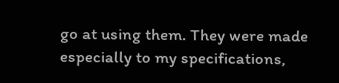go at using them. They were made especially to my specifications,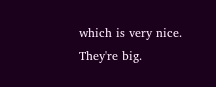which is very nice. They're big.